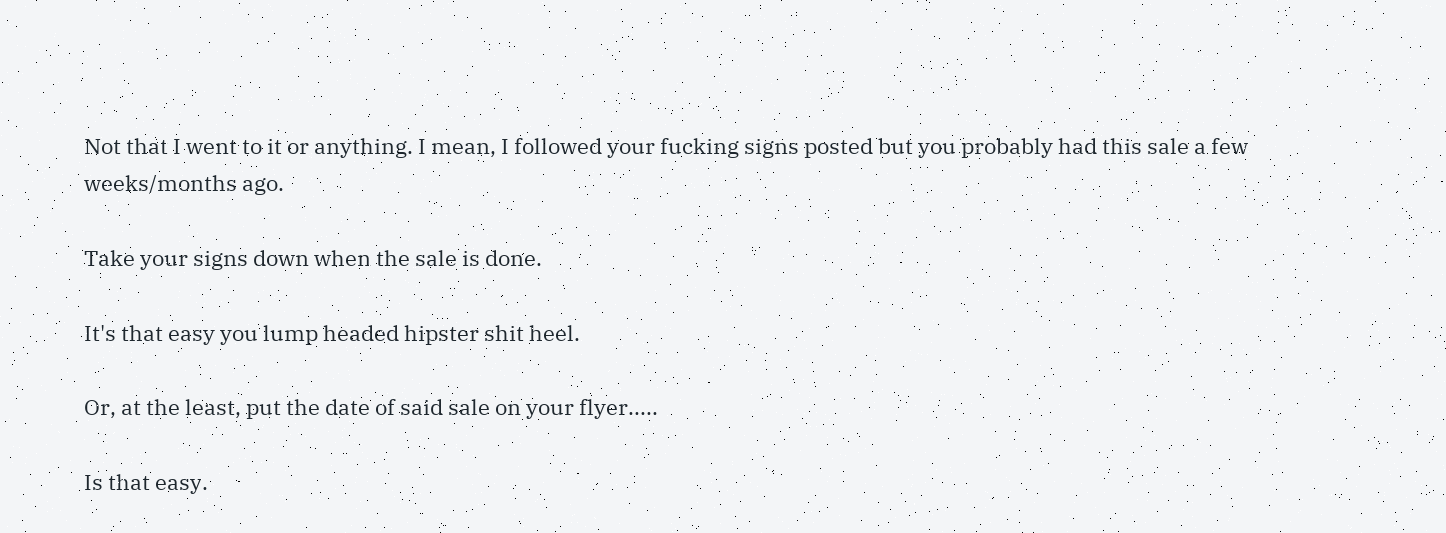Not that I went to it or anything. I mean, I followed your fucking signs posted but you probably had this sale a few weeks/months ago.

Take your signs down when the sale is done.

It's that easy you lump headed hipster shit heel.

Or, at the least, put the date of said sale on your flyer.....

Is that easy.